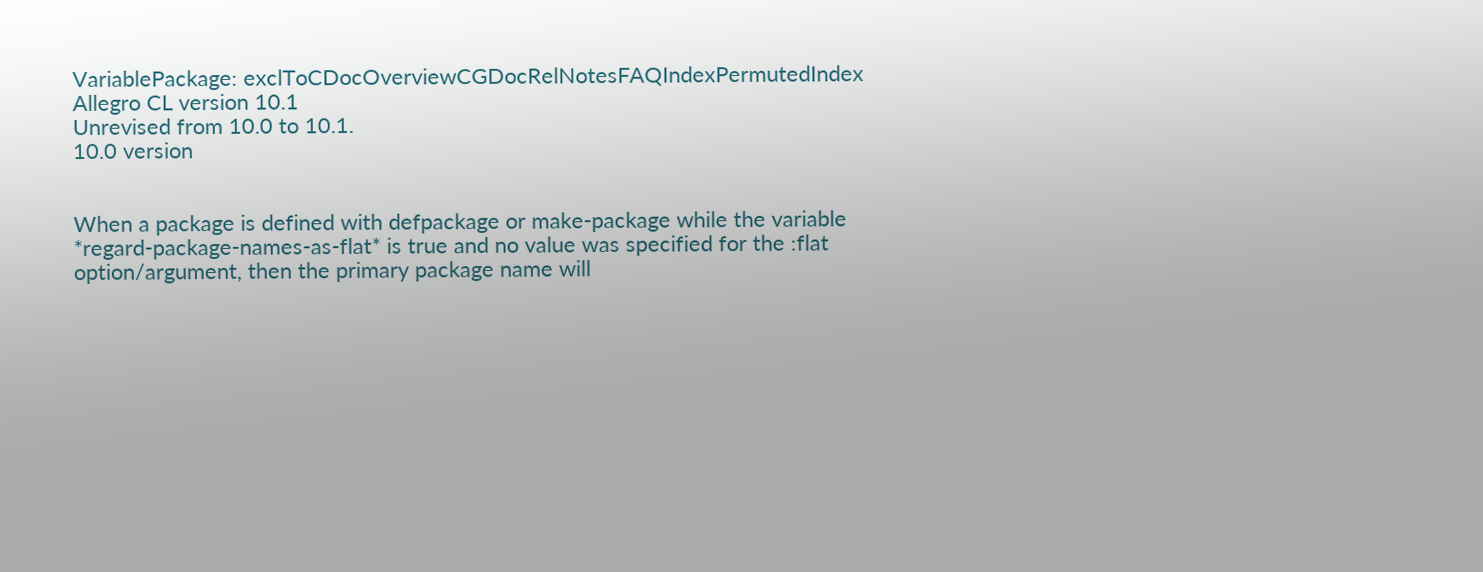VariablePackage: exclToCDocOverviewCGDocRelNotesFAQIndexPermutedIndex
Allegro CL version 10.1
Unrevised from 10.0 to 10.1.
10.0 version


When a package is defined with defpackage or make-package while the variable *regard-package-names-as-flat* is true and no value was specified for the :flat option/argument, then the primary package name will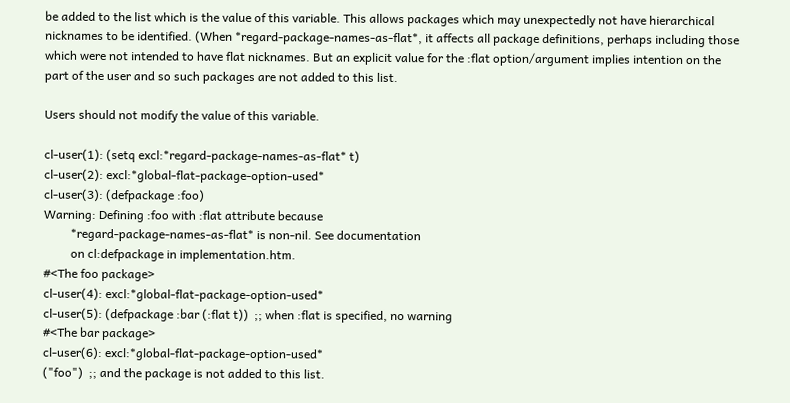be added to the list which is the value of this variable. This allows packages which may unexpectedly not have hierarchical nicknames to be identified. (When *regard-package-names-as-flat*, it affects all package definitions, perhaps including those which were not intended to have flat nicknames. But an explicit value for the :flat option/argument implies intention on the part of the user and so such packages are not added to this list.

Users should not modify the value of this variable.

cl-user(1): (setq excl:*regard-package-names-as-flat* t)
cl-user(2): excl:*global-flat-package-option-used*
cl-user(3): (defpackage :foo)
Warning: Defining :foo with :flat attribute because
         *regard-package-names-as-flat* is non-nil. See documentation
         on cl:defpackage in implementation.htm.
#<The foo package>
cl-user(4): excl:*global-flat-package-option-used*
cl-user(5): (defpackage :bar (:flat t))  ;; when :flat is specified, no warning
#<The bar package>
cl-user(6): excl:*global-flat-package-option-used*
("foo")  ;; and the package is not added to this list.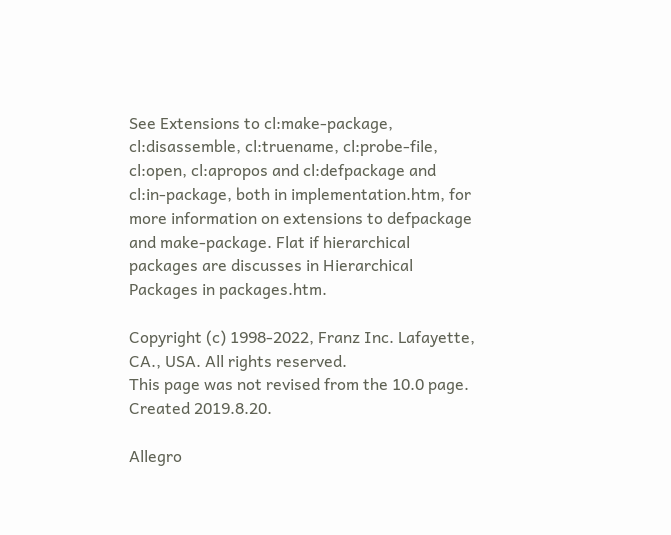See Extensions to cl:make-package, cl:disassemble, cl:truename, cl:probe-file, cl:open, cl:apropos and cl:defpackage and cl:in-package, both in implementation.htm, for more information on extensions to defpackage and make-package. Flat if hierarchical packages are discusses in Hierarchical Packages in packages.htm.

Copyright (c) 1998-2022, Franz Inc. Lafayette, CA., USA. All rights reserved.
This page was not revised from the 10.0 page.
Created 2019.8.20.

Allegro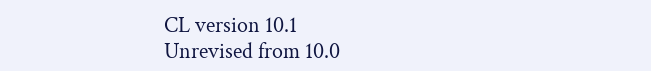CL version 10.1
Unrevised from 10.0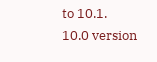to 10.1.
10.0 version